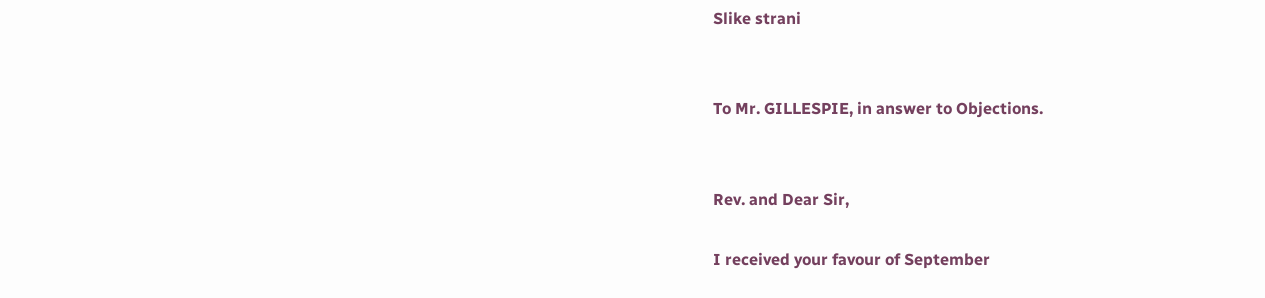Slike strani


To Mr. GILLESPIE, in answer to Objections.


Rev. and Dear Sir,

I received your favour of September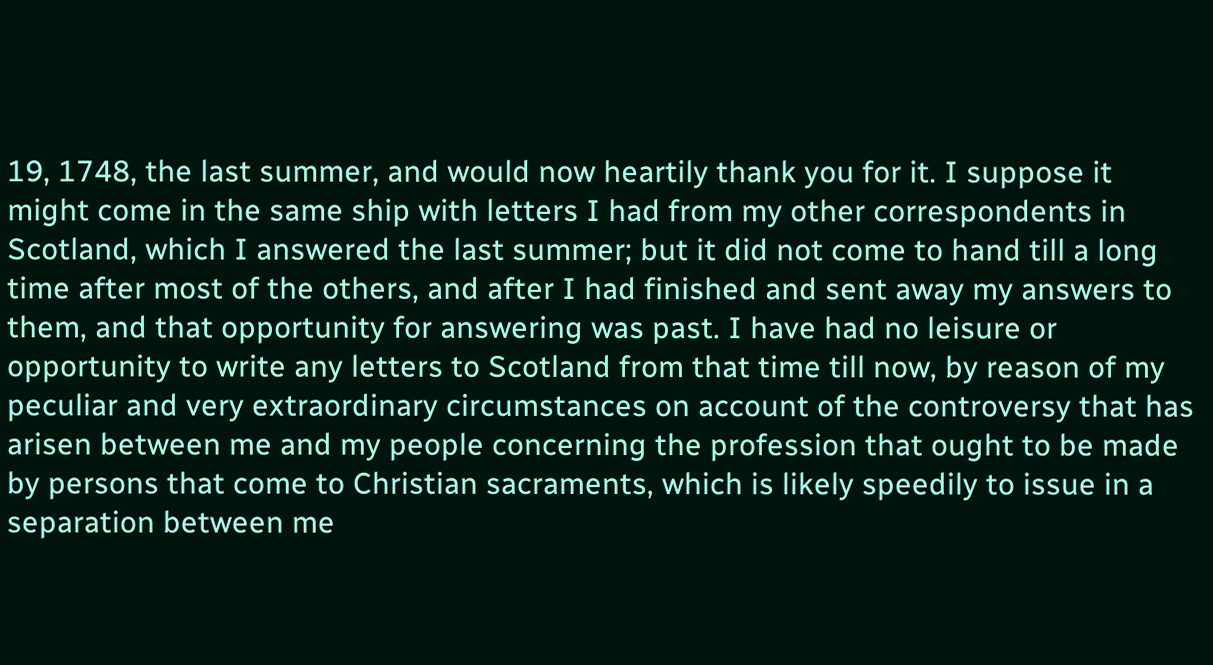19, 1748, the last summer, and would now heartily thank you for it. I suppose it might come in the same ship with letters I had from my other correspondents in Scotland, which I answered the last summer; but it did not come to hand till a long time after most of the others, and after I had finished and sent away my answers to them, and that opportunity for answering was past. I have had no leisure or opportunity to write any letters to Scotland from that time till now, by reason of my peculiar and very extraordinary circumstances on account of the controversy that has arisen between me and my people concerning the profession that ought to be made by persons that come to Christian sacraments, which is likely speedily to issue in a separation between me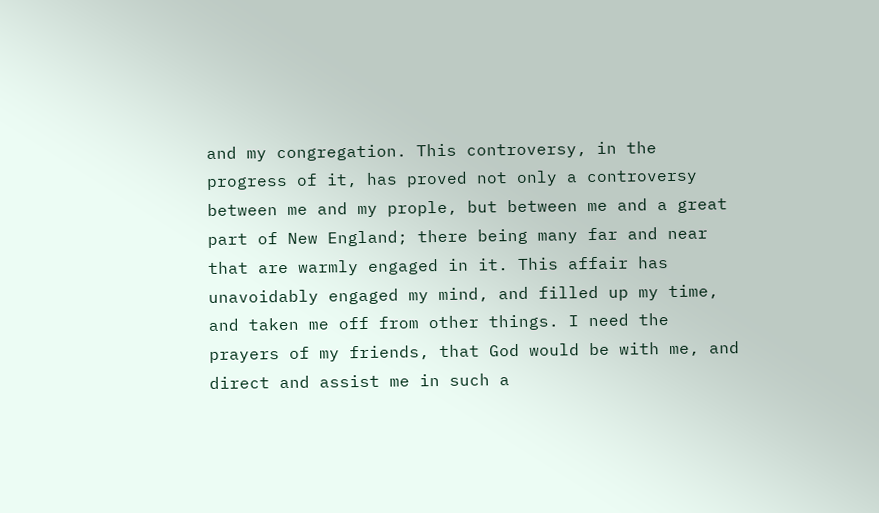and my congregation. This controversy, in the progress of it, has proved not only a controversy between me and my prople, but between me and a great part of New England; there being many far and near that are warmly engaged in it. This affair has unavoidably engaged my mind, and filled up my time, and taken me off from other things. I need the prayers of my friends, that God would be with me, and direct and assist me in such a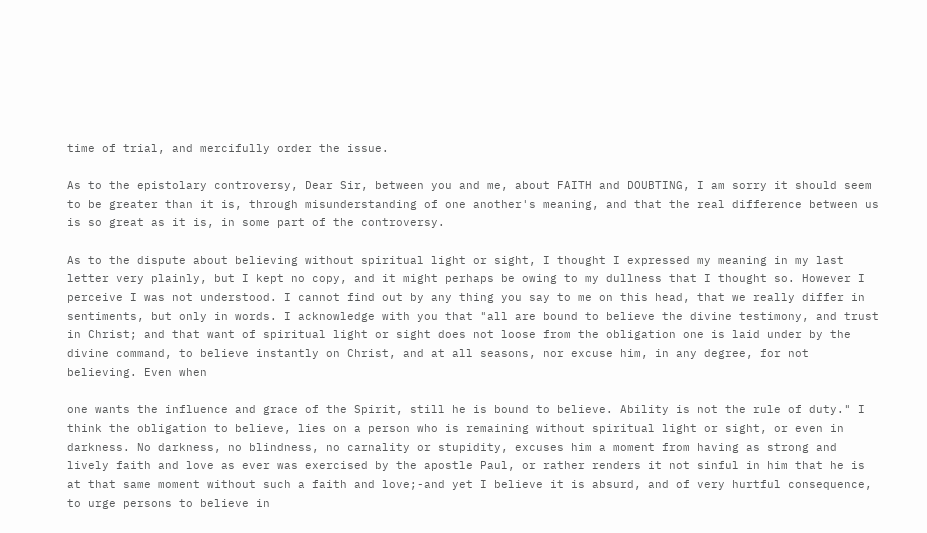time of trial, and mercifully order the issue.

As to the epistolary controversy, Dear Sir, between you and me, about FAITH and DOUBTING, I am sorry it should seem to be greater than it is, through misunderstanding of one another's meaning, and that the real difference between us is so great as it is, in some part of the controversy.

As to the dispute about believing without spiritual light or sight, I thought I expressed my meaning in my last letter very plainly, but I kept no copy, and it might perhaps be owing to my dullness that I thought so. However I perceive I was not understood. I cannot find out by any thing you say to me on this head, that we really differ in sentiments, but only in words. I acknowledge with you that "all are bound to believe the divine testimony, and trust in Christ; and that want of spiritual light or sight does not loose from the obligation one is laid under by the divine command, to believe instantly on Christ, and at all seasons, nor excuse him, in any degree, for not believing. Even when

one wants the influence and grace of the Spirit, still he is bound to believe. Ability is not the rule of duty." I think the obligation to believe, lies on a person who is remaining without spiritual light or sight, or even in darkness. No darkness, no blindness, no carnality or stupidity, excuses him a moment from having as strong and lively faith and love as ever was exercised by the apostle Paul, or rather renders it not sinful in him that he is at that same moment without such a faith and love;-and yet I believe it is absurd, and of very hurtful consequence, to urge persons to believe in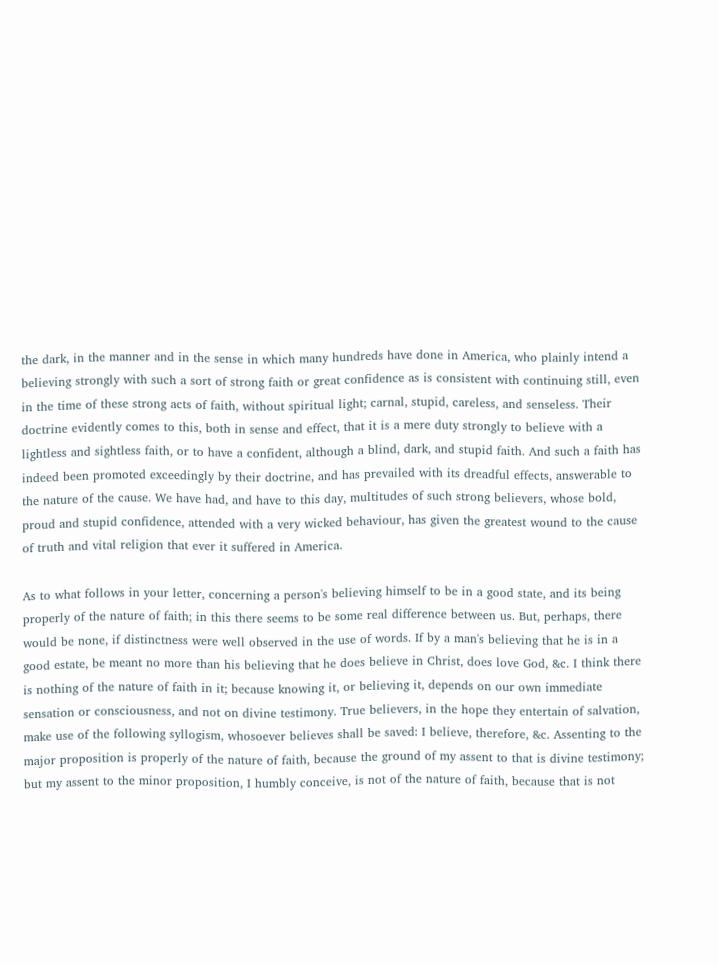the dark, in the manner and in the sense in which many hundreds have done in America, who plainly intend a believing strongly with such a sort of strong faith or great confidence as is consistent with continuing still, even in the time of these strong acts of faith, without spiritual light; carnal, stupid, careless, and senseless. Their doctrine evidently comes to this, both in sense and effect, that it is a mere duty strongly to believe with a lightless and sightless faith, or to have a confident, although a blind, dark, and stupid faith. And such a faith has indeed been promoted exceedingly by their doctrine, and has prevailed with its dreadful effects, answerable to the nature of the cause. We have had, and have to this day, multitudes of such strong believers, whose bold, proud and stupid confidence, attended with a very wicked behaviour, has given the greatest wound to the cause of truth and vital religion that ever it suffered in America.

As to what follows in your letter, concerning a person's believing himself to be in a good state, and its being properly of the nature of faith; in this there seems to be some real difference between us. But, perhaps, there would be none, if distinctness were well observed in the use of words. If by a man's believing that he is in a good estate, be meant no more than his believing that he does believe in Christ, does love God, &c. I think there is nothing of the nature of faith in it; because knowing it, or believing it, depends on our own immediate sensation or consciousness, and not on divine testimony. True believers, in the hope they entertain of salvation, make use of the following syllogism, whosoever believes shall be saved: I believe, therefore, &c. Assenting to the major proposition is properly of the nature of faith, because the ground of my assent to that is divine testimony; but my assent to the minor proposition, I humbly conceive, is not of the nature of faith, because that is not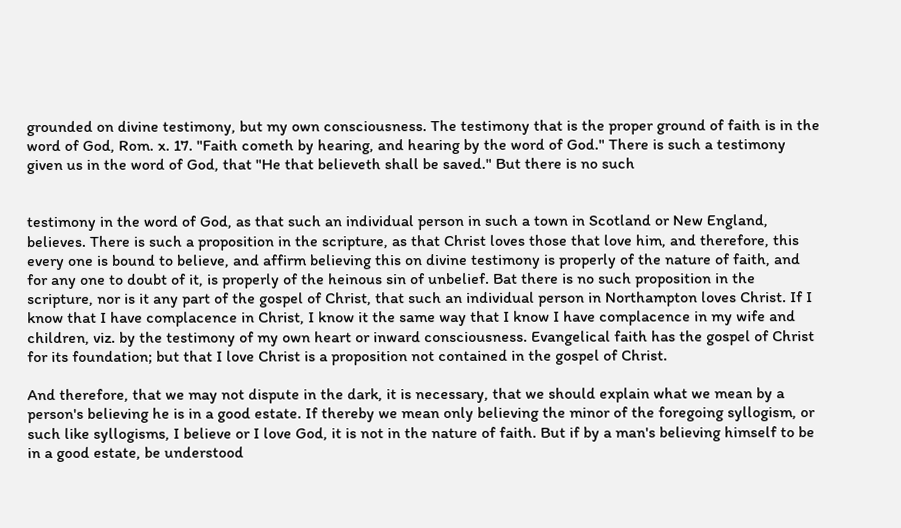grounded on divine testimony, but my own consciousness. The testimony that is the proper ground of faith is in the word of God, Rom. x. 17. "Faith cometh by hearing, and hearing by the word of God." There is such a testimony given us in the word of God, that "He that believeth shall be saved." But there is no such


testimony in the word of God, as that such an individual person in such a town in Scotland or New England, believes. There is such a proposition in the scripture, as that Christ loves those that love him, and therefore, this every one is bound to believe, and affirm believing this on divine testimony is properly of the nature of faith, and for any one to doubt of it, is properly of the heinous sin of unbelief. Bat there is no such proposition in the scripture, nor is it any part of the gospel of Christ, that such an individual person in Northampton loves Christ. If I know that I have complacence in Christ, I know it the same way that I know I have complacence in my wife and children, viz. by the testimony of my own heart or inward consciousness. Evangelical faith has the gospel of Christ for its foundation; but that I love Christ is a proposition not contained in the gospel of Christ.

And therefore, that we may not dispute in the dark, it is necessary, that we should explain what we mean by a person's believing he is in a good estate. If thereby we mean only believing the minor of the foregoing syllogism, or such like syllogisms, I believe or I love God, it is not in the nature of faith. But if by a man's believing himself to be in a good estate, be understood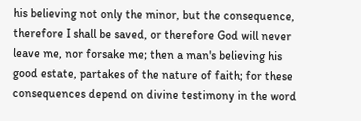his believing not only the minor, but the consequence, therefore I shall be saved, or therefore God will never leave me, nor forsake me; then a man's believing his good estate, partakes of the nature of faith; for these consequences depend on divine testimony in the word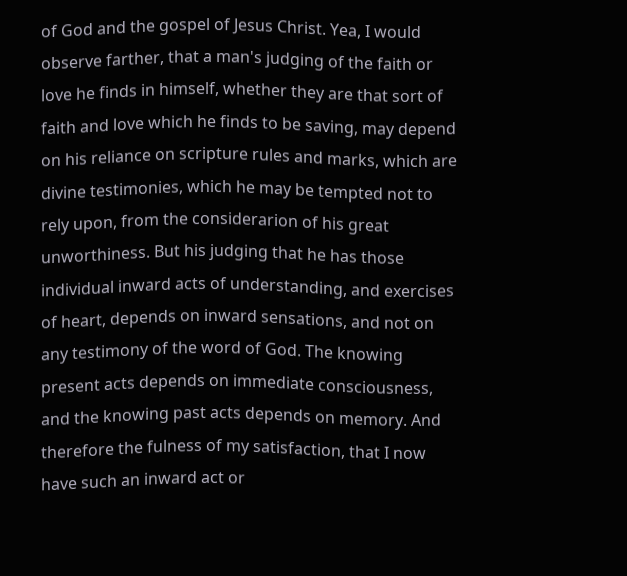of God and the gospel of Jesus Christ. Yea, I would observe farther, that a man's judging of the faith or love he finds in himself, whether they are that sort of faith and love which he finds to be saving, may depend on his reliance on scripture rules and marks, which are divine testimonies, which he may be tempted not to rely upon, from the considerarion of his great unworthiness. But his judging that he has those individual inward acts of understanding, and exercises of heart, depends on inward sensations, and not on any testimony of the word of God. The knowing present acts depends on immediate consciousness, and the knowing past acts depends on memory. And therefore the fulness of my satisfaction, that I now have such an inward act or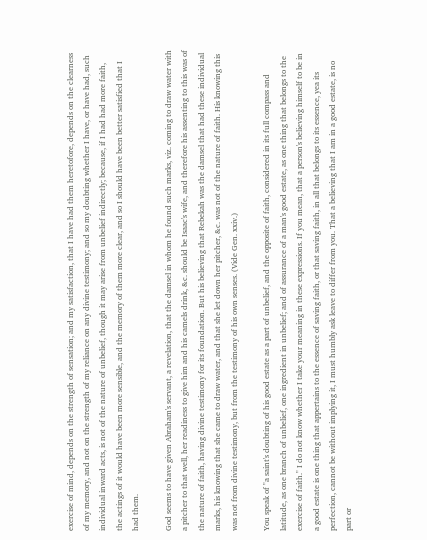exercise of mind, depends on the strength of sensation; and my satisfaction, that I have had them heretofore, depends on the clearness of my memory, and not on the strength of my reliance on any divine testimony; and so my doubting whether I have, or have had, such individual inward acts, is not of the nature of unbelief, though it may arise from unbelief indirectly; because, if I had had more faith, the actings of it would have been more sensible, and the memory of them more clear, and so I should have been better satisfied that I had them.

God seems to have given Abraham's servant, a revelation, that the damsel in whom he found such marks, viz. coming to draw water with a pitcher to that well, her readiness to give him and his camels drink, &c. should be Isaac's wife, and therefore his assenting to this was of the nature of faith, having divine testimony for its foundation. But his believing that Rebekah was the damsel that had these individual marks, his knowing that she came to draw water, and that she let down her pitcher, &c. was not of the nature of faith. His knowing this was not from divine testimony, but from the testimony of his own senses. (Vide Gen. xxiv.)

You speak of "a saint's doubting of his good estate as a part of unbelief, and the opposite of faith, considered in its full compass and latitude, as one branch of unbelief, one ingredient in unbelief; and of assurance of a man's good estate, as one thing that belongs to the exercise of faith." I do not know whether I take your meaning in these expressions. If you mean, that a person's believing himself to be in a good estate is one thing that appertains to the essence of saving faith, or that saving faith, in all that belongs to its essence, yea its perfection, cannot be without implying it, I must humbly ask leave to differ from you. That a believing that I am in a good estate, is no part or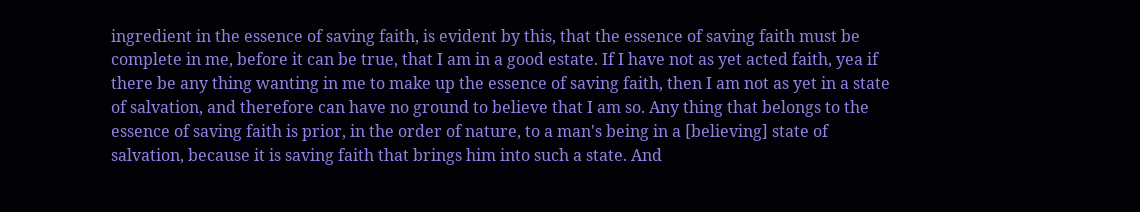ingredient in the essence of saving faith, is evident by this, that the essence of saving faith must be complete in me, before it can be true, that I am in a good estate. If I have not as yet acted faith, yea if there be any thing wanting in me to make up the essence of saving faith, then I am not as yet in a state of salvation, and therefore can have no ground to believe that I am so. Any thing that belongs to the essence of saving faith is prior, in the order of nature, to a man's being in a [believing] state of salvation, because it is saving faith that brings him into such a state. And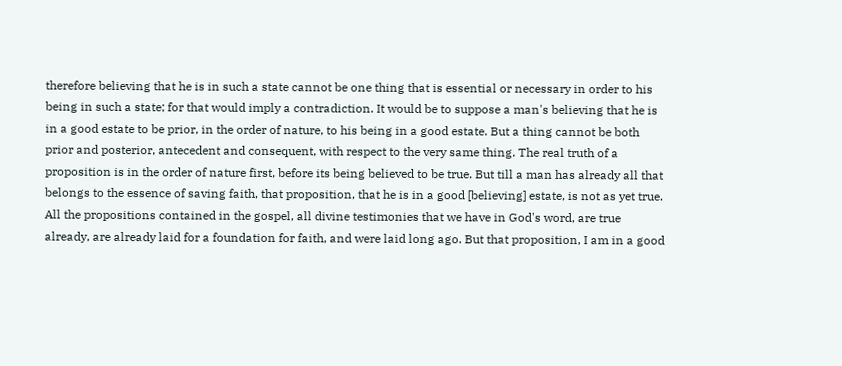therefore believing that he is in such a state cannot be one thing that is essential or necessary in order to his being in such a state; for that would imply a contradiction. It would be to suppose a man's believing that he is in a good estate to be prior, in the order of nature, to his being in a good estate. But a thing cannot be both prior and posterior, antecedent and consequent, with respect to the very same thing. The real truth of a proposition is in the order of nature first, before its being believed to be true. But till a man has already all that belongs to the essence of saving faith, that proposition, that he is in a good [believing] estate, is not as yet true. All the propositions contained in the gospel, all divine testimonies that we have in God's word, are true already, are already laid for a foundation for faith, and were laid long ago. But that proposition, I am in a good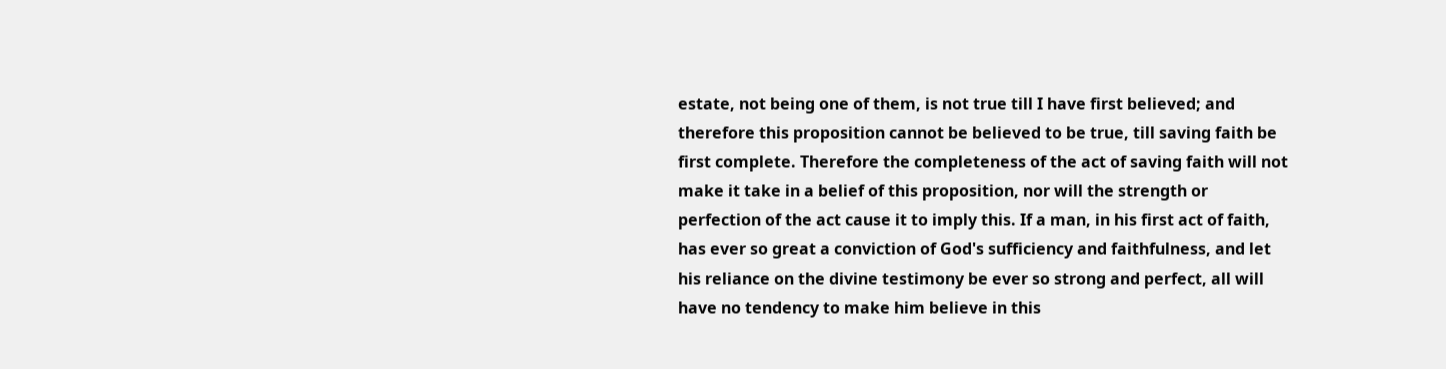estate, not being one of them, is not true till I have first believed; and therefore this proposition cannot be believed to be true, till saving faith be first complete. Therefore the completeness of the act of saving faith will not make it take in a belief of this proposition, nor will the strength or perfection of the act cause it to imply this. If a man, in his first act of faith, has ever so great a conviction of God's sufficiency and faithfulness, and let his reliance on the divine testimony be ever so strong and perfect, all will have no tendency to make him believe in this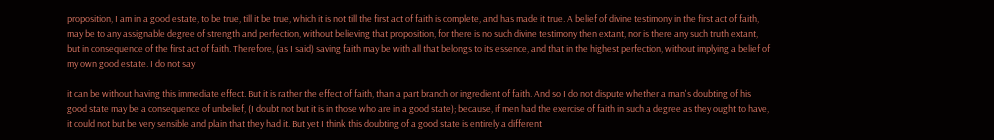proposition, I am in a good estate, to be true, till it be true, which it is not till the first act of faith is complete, and has made it true. A belief of divine testimony in the first act of faith, may be to any assignable degree of strength and perfection, without believing that proposition, for there is no such divine testimony then extant, nor is there any such truth extant, but in consequence of the first act of faith. Therefore, (as I said) saving faith may be with all that belongs to its essence, and that in the highest perfection, without implying a belief of my own good estate. I do not say

it can be without having this immediate effect. But it is rather the effect of faith, than a part branch or ingredient of faith. And so I do not dispute whether a man's doubting of his good state may be a consequence of unbelief, (I doubt not but it is in those who are in a good state); because, if men had the exercise of faith in such a degree as they ought to have, it could not but be very sensible and plain that they had it. But yet I think this doubting of a good state is entirely a different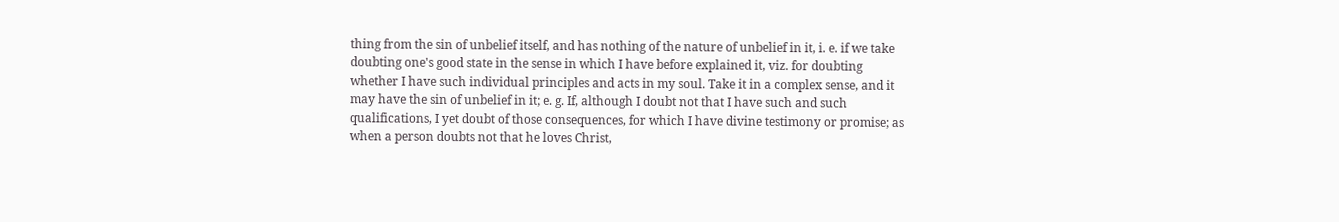thing from the sin of unbelief itself, and has nothing of the nature of unbelief in it, i. e. if we take doubting one's good state in the sense in which I have before explained it, viz. for doubting whether I have such individual principles and acts in my soul. Take it in a complex sense, and it may have the sin of unbelief in it; e. g. If, although I doubt not that I have such and such qualifications, I yet doubt of those consequences, for which I have divine testimony or promise; as when a person doubts not that he loves Christ,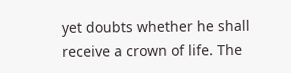yet doubts whether he shall receive a crown of life. The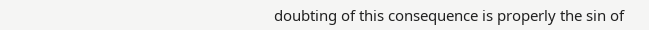doubting of this consequence is properly the sin of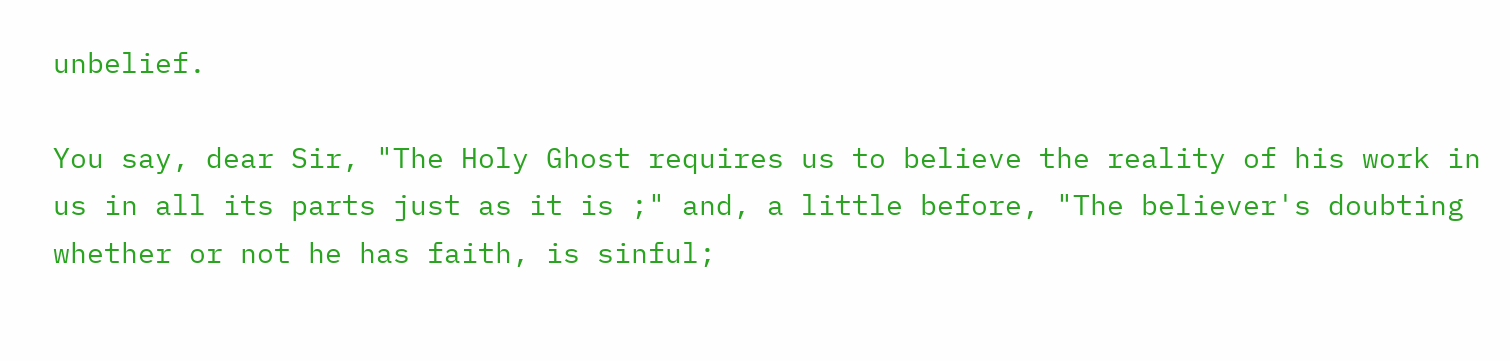unbelief.

You say, dear Sir, "The Holy Ghost requires us to believe the reality of his work in us in all its parts just as it is ;" and, a little before, "The believer's doubting whether or not he has faith, is sinful;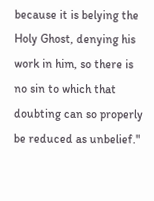because it is belying the Holy Ghost, denying his work in him, so there is no sin to which that doubting can so properly be reduced as unbelief."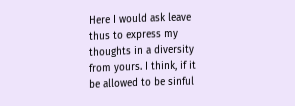Here I would ask leave thus to express my thoughts in a diversity from yours. I think, if it be allowed to be sinful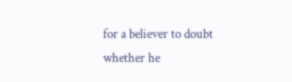for a believer to doubt whether he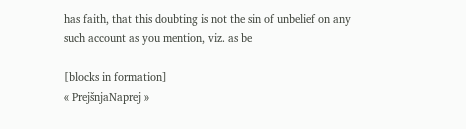has faith, that this doubting is not the sin of unbelief on any such account as you mention, viz. as be

[blocks in formation]
« PrejšnjaNaprej »